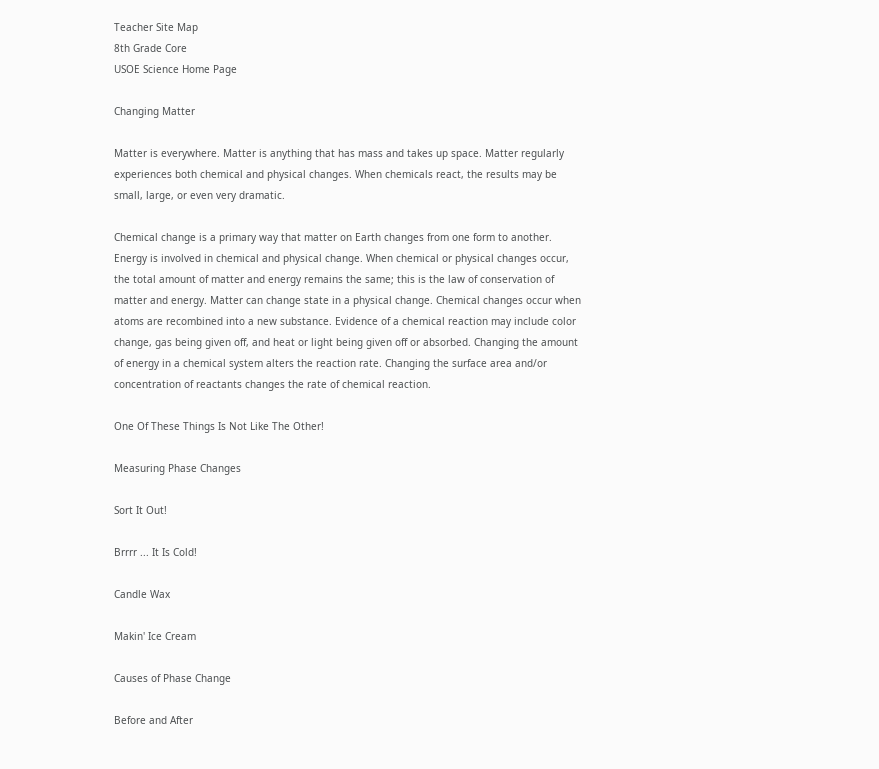Teacher Site Map
8th Grade Core
USOE Science Home Page

Changing Matter

Matter is everywhere. Matter is anything that has mass and takes up space. Matter regularly experiences both chemical and physical changes. When chemicals react, the results may be small, large, or even very dramatic.

Chemical change is a primary way that matter on Earth changes from one form to another. Energy is involved in chemical and physical change. When chemical or physical changes occur, the total amount of matter and energy remains the same; this is the law of conservation of matter and energy. Matter can change state in a physical change. Chemical changes occur when atoms are recombined into a new substance. Evidence of a chemical reaction may include color change, gas being given off, and heat or light being given off or absorbed. Changing the amount of energy in a chemical system alters the reaction rate. Changing the surface area and/or concentration of reactants changes the rate of chemical reaction.

One Of These Things Is Not Like The Other!

Measuring Phase Changes

Sort It Out!

Brrrr ... It Is Cold!

Candle Wax

Makin' Ice Cream

Causes of Phase Change

Before and After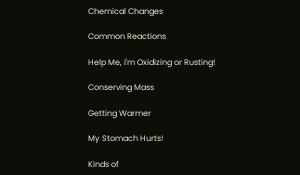Chemical Changes

Common Reactions

Help Me, I'm Oxidizing or Rusting!

Conserving Mass

Getting Warmer

My Stomach Hurts!

Kinds of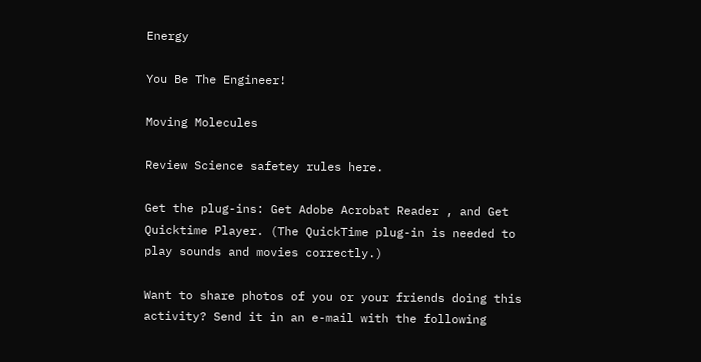Energy

You Be The Engineer!

Moving Molecules

Review Science safetey rules here.

Get the plug-ins: Get Adobe Acrobat Reader , and Get Quicktime Player. (The QuickTime plug-in is needed to play sounds and movies correctly.)

Want to share photos of you or your friends doing this activity? Send it in an e-mail with the following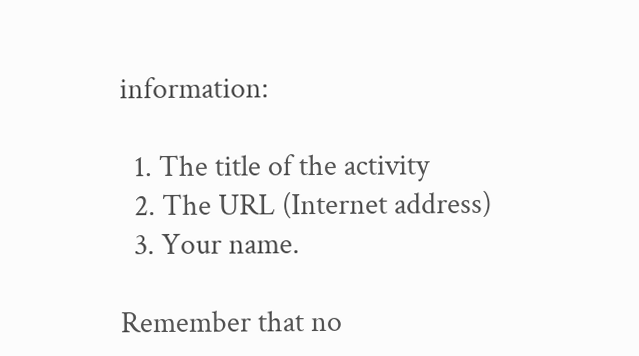information:

  1. The title of the activity
  2. The URL (Internet address)
  3. Your name.

Remember that no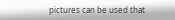pictures can be used that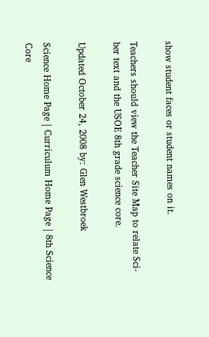show student faces or student names on it.

Teachers should view the Teacher Site Map to relate Sci-ber text and the USOE 8th grade science core.

Updated October 24, 2008 by: Glen Westbroek

Science Home Page | Curriculum Home Page | 8th Science Core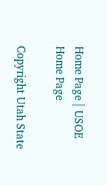Home Page | USOE Home Page

Copyright Utah State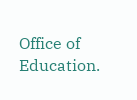Office of Education.